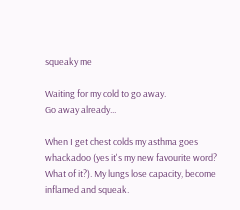squeaky me

Waiting for my cold to go away.
Go away already...

When I get chest colds my asthma goes whackadoo (yes it's my new favourite word? What of it?). My lungs lose capacity, become inflamed and squeak.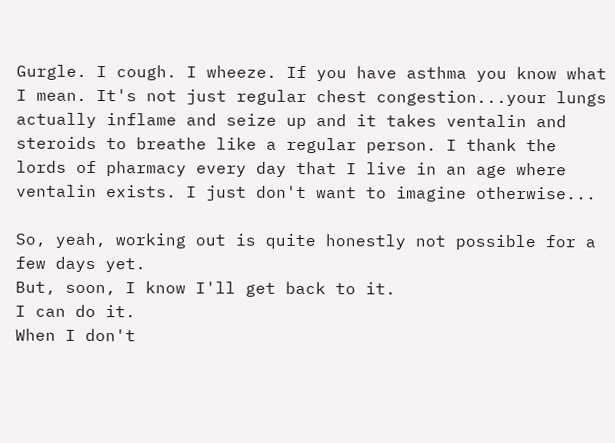Gurgle. I cough. I wheeze. If you have asthma you know what I mean. It's not just regular chest congestion...your lungs actually inflame and seize up and it takes ventalin and steroids to breathe like a regular person. I thank the lords of pharmacy every day that I live in an age where ventalin exists. I just don't want to imagine otherwise...

So, yeah, working out is quite honestly not possible for a few days yet.
But, soon, I know I'll get back to it.
I can do it.
When I don't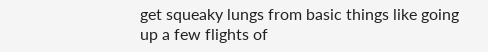get squeaky lungs from basic things like going up a few flights of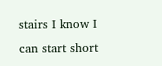stairs I know I can start short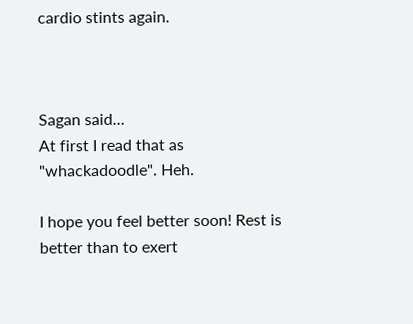cardio stints again.



Sagan said…
At first I read that as "whackadoodle". Heh.

I hope you feel better soon! Rest is better than to exert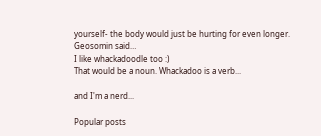yourself- the body would just be hurting for even longer.
Geosomin said…
I like whackadoodle too :)
That would be a noun. Whackadoo is a verb...

and I'm a nerd...

Popular posts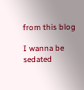from this blog

I wanna be sedated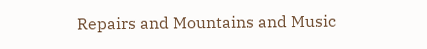Repairs and Mountains and Music